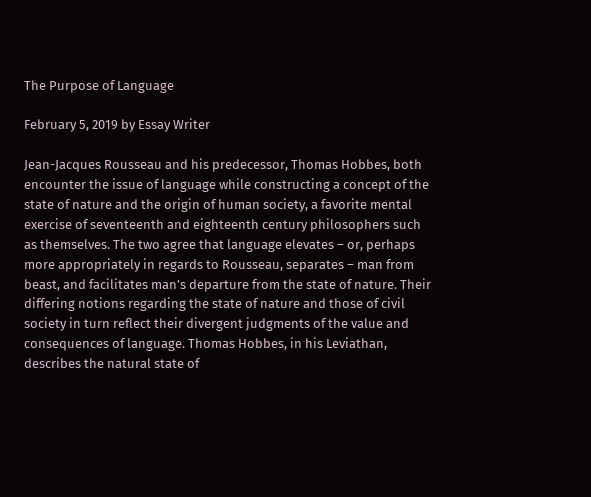The Purpose of Language

February 5, 2019 by Essay Writer

Jean-Jacques Rousseau and his predecessor, Thomas Hobbes, both encounter the issue of language while constructing a concept of the state of nature and the origin of human society, a favorite mental exercise of seventeenth and eighteenth century philosophers such as themselves. The two agree that language elevates – or, perhaps more appropriately in regards to Rousseau, separates – man from beast, and facilitates man’s departure from the state of nature. Their differing notions regarding the state of nature and those of civil society in turn reflect their divergent judgments of the value and consequences of language. Thomas Hobbes, in his Leviathan, describes the natural state of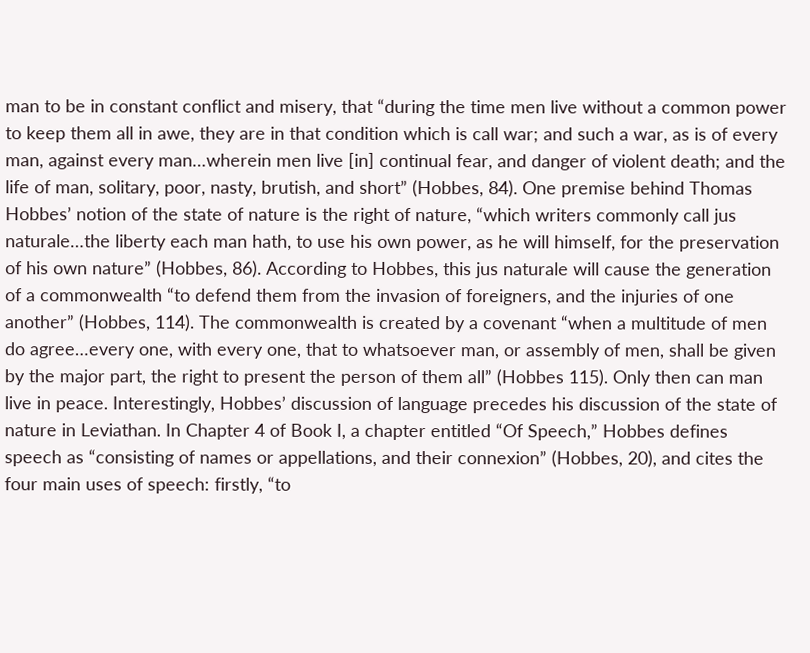man to be in constant conflict and misery, that “during the time men live without a common power to keep them all in awe, they are in that condition which is call war; and such a war, as is of every man, against every man…wherein men live [in] continual fear, and danger of violent death; and the life of man, solitary, poor, nasty, brutish, and short” (Hobbes, 84). One premise behind Thomas Hobbes’ notion of the state of nature is the right of nature, “which writers commonly call jus naturale…the liberty each man hath, to use his own power, as he will himself, for the preservation of his own nature” (Hobbes, 86). According to Hobbes, this jus naturale will cause the generation of a commonwealth “to defend them from the invasion of foreigners, and the injuries of one another” (Hobbes, 114). The commonwealth is created by a covenant “when a multitude of men do agree…every one, with every one, that to whatsoever man, or assembly of men, shall be given by the major part, the right to present the person of them all” (Hobbes 115). Only then can man live in peace. Interestingly, Hobbes’ discussion of language precedes his discussion of the state of nature in Leviathan. In Chapter 4 of Book I, a chapter entitled “Of Speech,” Hobbes defines speech as “consisting of names or appellations, and their connexion” (Hobbes, 20), and cites the four main uses of speech: firstly, “to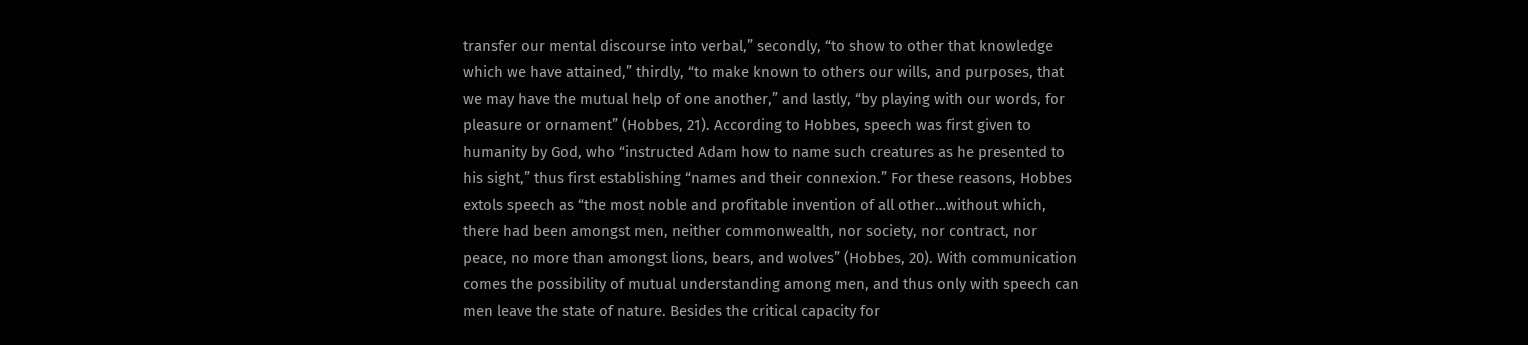transfer our mental discourse into verbal,” secondly, “to show to other that knowledge which we have attained,” thirdly, “to make known to others our wills, and purposes, that we may have the mutual help of one another,” and lastly, “by playing with our words, for pleasure or ornament” (Hobbes, 21). According to Hobbes, speech was first given to humanity by God, who “instructed Adam how to name such creatures as he presented to his sight,” thus first establishing “names and their connexion.” For these reasons, Hobbes extols speech as “the most noble and profitable invention of all other…without which, there had been amongst men, neither commonwealth, nor society, nor contract, nor peace, no more than amongst lions, bears, and wolves” (Hobbes, 20). With communication comes the possibility of mutual understanding among men, and thus only with speech can men leave the state of nature. Besides the critical capacity for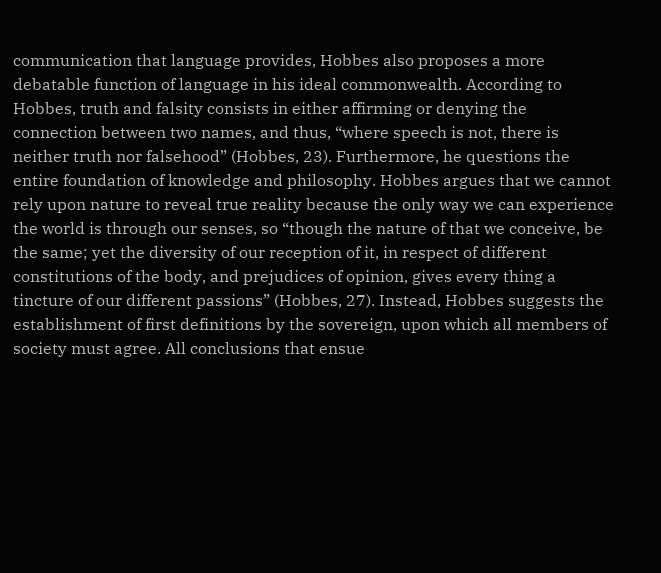communication that language provides, Hobbes also proposes a more debatable function of language in his ideal commonwealth. According to Hobbes, truth and falsity consists in either affirming or denying the connection between two names, and thus, “where speech is not, there is neither truth nor falsehood” (Hobbes, 23). Furthermore, he questions the entire foundation of knowledge and philosophy. Hobbes argues that we cannot rely upon nature to reveal true reality because the only way we can experience the world is through our senses, so “though the nature of that we conceive, be the same; yet the diversity of our reception of it, in respect of different constitutions of the body, and prejudices of opinion, gives every thing a tincture of our different passions” (Hobbes, 27). Instead, Hobbes suggests the establishment of first definitions by the sovereign, upon which all members of society must agree. All conclusions that ensue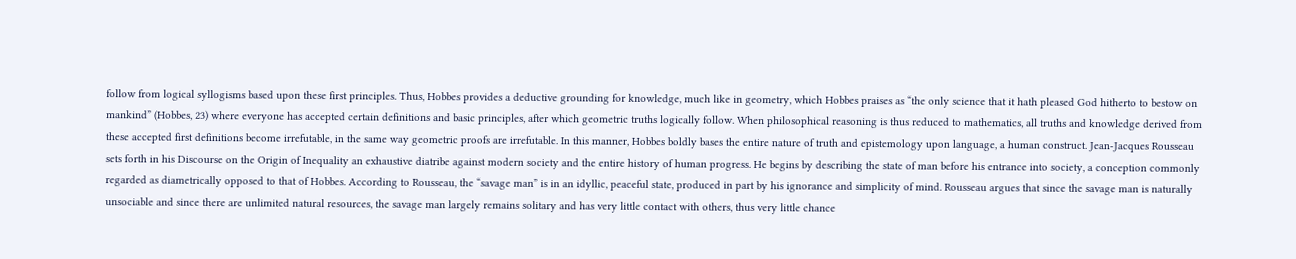follow from logical syllogisms based upon these first principles. Thus, Hobbes provides a deductive grounding for knowledge, much like in geometry, which Hobbes praises as “the only science that it hath pleased God hitherto to bestow on mankind” (Hobbes, 23) where everyone has accepted certain definitions and basic principles, after which geometric truths logically follow. When philosophical reasoning is thus reduced to mathematics, all truths and knowledge derived from these accepted first definitions become irrefutable, in the same way geometric proofs are irrefutable. In this manner, Hobbes boldly bases the entire nature of truth and epistemology upon language, a human construct. Jean-Jacques Rousseau sets forth in his Discourse on the Origin of Inequality an exhaustive diatribe against modern society and the entire history of human progress. He begins by describing the state of man before his entrance into society, a conception commonly regarded as diametrically opposed to that of Hobbes. According to Rousseau, the “savage man” is in an idyllic, peaceful state, produced in part by his ignorance and simplicity of mind. Rousseau argues that since the savage man is naturally unsociable and since there are unlimited natural resources, the savage man largely remains solitary and has very little contact with others, thus very little chance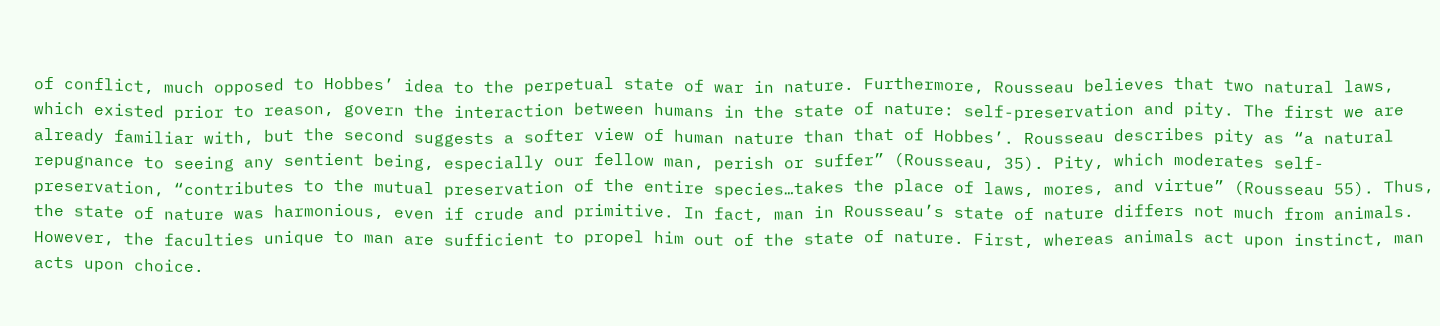of conflict, much opposed to Hobbes’ idea to the perpetual state of war in nature. Furthermore, Rousseau believes that two natural laws, which existed prior to reason, govern the interaction between humans in the state of nature: self-preservation and pity. The first we are already familiar with, but the second suggests a softer view of human nature than that of Hobbes’. Rousseau describes pity as “a natural repugnance to seeing any sentient being, especially our fellow man, perish or suffer” (Rousseau, 35). Pity, which moderates self-preservation, “contributes to the mutual preservation of the entire species…takes the place of laws, mores, and virtue” (Rousseau 55). Thus, the state of nature was harmonious, even if crude and primitive. In fact, man in Rousseau’s state of nature differs not much from animals. However, the faculties unique to man are sufficient to propel him out of the state of nature. First, whereas animals act upon instinct, man acts upon choice.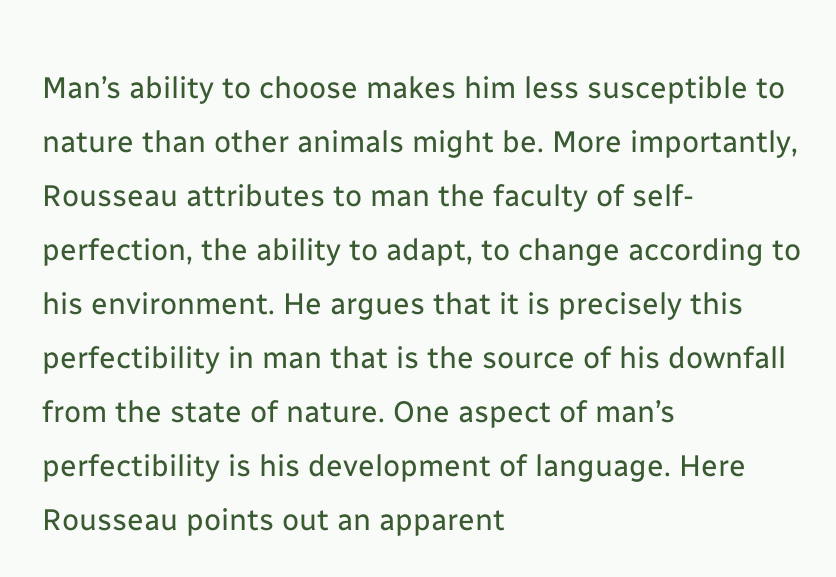Man’s ability to choose makes him less susceptible to nature than other animals might be. More importantly, Rousseau attributes to man the faculty of self-perfection, the ability to adapt, to change according to his environment. He argues that it is precisely this perfectibility in man that is the source of his downfall from the state of nature. One aspect of man’s perfectibility is his development of language. Here Rousseau points out an apparent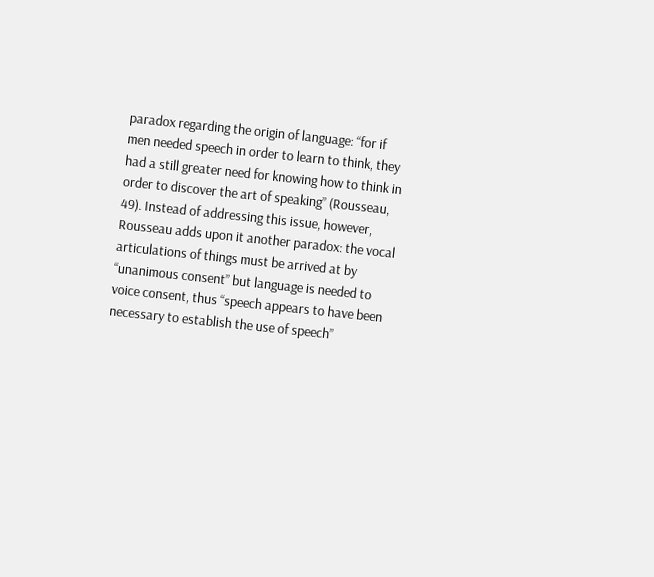paradox regarding the origin of language: “for if men needed speech in order to learn to think, they had a still greater need for knowing how to think in order to discover the art of speaking” (Rousseau, 49). Instead of addressing this issue, however, Rousseau adds upon it another paradox: the vocal articulations of things must be arrived at by “unanimous consent” but language is needed to voice consent, thus “speech appears to have been necessary to establish the use of speech”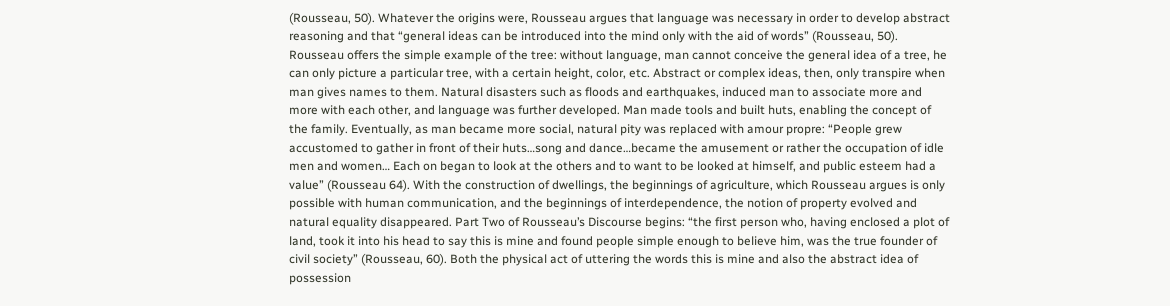(Rousseau, 50). Whatever the origins were, Rousseau argues that language was necessary in order to develop abstract reasoning and that “general ideas can be introduced into the mind only with the aid of words” (Rousseau, 50). Rousseau offers the simple example of the tree: without language, man cannot conceive the general idea of a tree, he can only picture a particular tree, with a certain height, color, etc. Abstract or complex ideas, then, only transpire when man gives names to them. Natural disasters such as floods and earthquakes, induced man to associate more and more with each other, and language was further developed. Man made tools and built huts, enabling the concept of the family. Eventually, as man became more social, natural pity was replaced with amour propre: “People grew accustomed to gather in front of their huts…song and dance…became the amusement or rather the occupation of idle men and women… Each on began to look at the others and to want to be looked at himself, and public esteem had a value” (Rousseau 64). With the construction of dwellings, the beginnings of agriculture, which Rousseau argues is only possible with human communication, and the beginnings of interdependence, the notion of property evolved and natural equality disappeared. Part Two of Rousseau’s Discourse begins: “the first person who, having enclosed a plot of land, took it into his head to say this is mine and found people simple enough to believe him, was the true founder of civil society” (Rousseau, 60). Both the physical act of uttering the words this is mine and also the abstract idea of possession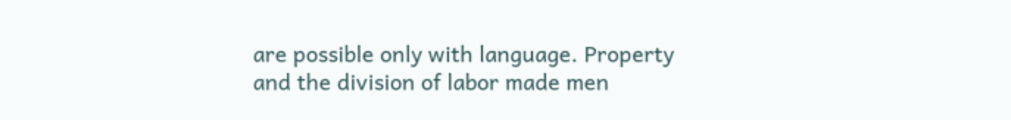are possible only with language. Property and the division of labor made men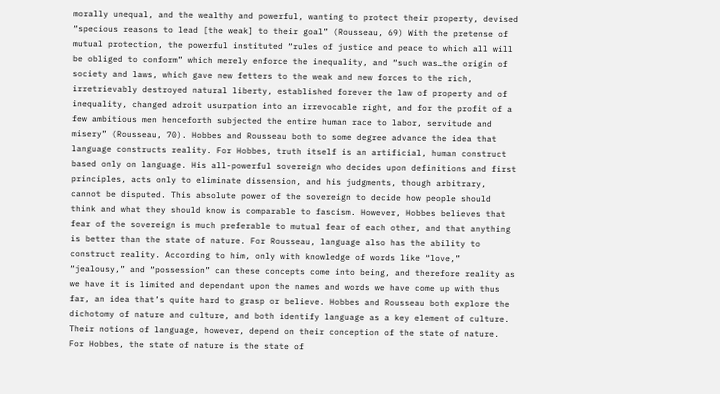morally unequal, and the wealthy and powerful, wanting to protect their property, devised “specious reasons to lead [the weak] to their goal” (Rousseau, 69) With the pretense of mutual protection, the powerful instituted “rules of justice and peace to which all will be obliged to conform” which merely enforce the inequality, and “such was…the origin of society and laws, which gave new fetters to the weak and new forces to the rich, irretrievably destroyed natural liberty, established forever the law of property and of inequality, changed adroit usurpation into an irrevocable right, and for the profit of a few ambitious men henceforth subjected the entire human race to labor, servitude and misery” (Rousseau, 70). Hobbes and Rousseau both to some degree advance the idea that language constructs reality. For Hobbes, truth itself is an artificial, human construct based only on language. His all-powerful sovereign who decides upon definitions and first principles, acts only to eliminate dissension, and his judgments, though arbitrary, cannot be disputed. This absolute power of the sovereign to decide how people should think and what they should know is comparable to fascism. However, Hobbes believes that fear of the sovereign is much preferable to mutual fear of each other, and that anything is better than the state of nature. For Rousseau, language also has the ability to construct reality. According to him, only with knowledge of words like “love,” “jealousy,” and “possession” can these concepts come into being, and therefore reality as we have it is limited and dependant upon the names and words we have come up with thus far, an idea that’s quite hard to grasp or believe. Hobbes and Rousseau both explore the dichotomy of nature and culture, and both identify language as a key element of culture. Their notions of language, however, depend on their conception of the state of nature. For Hobbes, the state of nature is the state of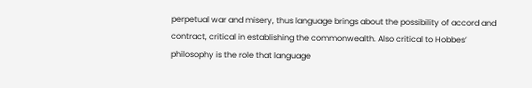perpetual war and misery, thus language brings about the possibility of accord and contract, critical in establishing the commonwealth. Also critical to Hobbes’ philosophy is the role that language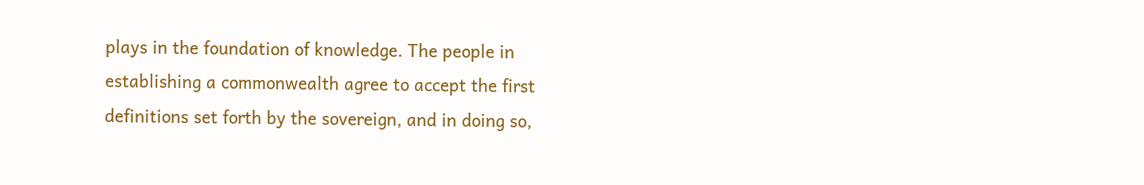plays in the foundation of knowledge. The people in establishing a commonwealth agree to accept the first definitions set forth by the sovereign, and in doing so,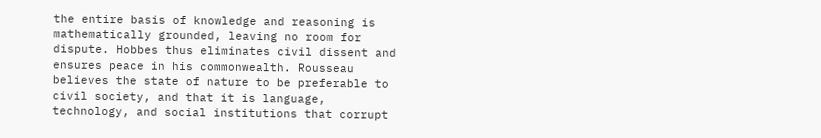the entire basis of knowledge and reasoning is mathematically grounded, leaving no room for dispute. Hobbes thus eliminates civil dissent and ensures peace in his commonwealth. Rousseau believes the state of nature to be preferable to civil society, and that it is language, technology, and social institutions that corrupt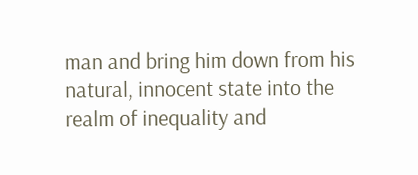man and bring him down from his natural, innocent state into the realm of inequality and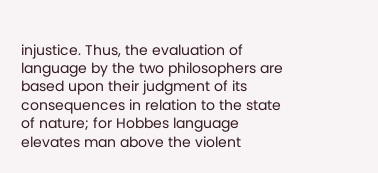injustice. Thus, the evaluation of language by the two philosophers are based upon their judgment of its consequences in relation to the state of nature; for Hobbes language elevates man above the violent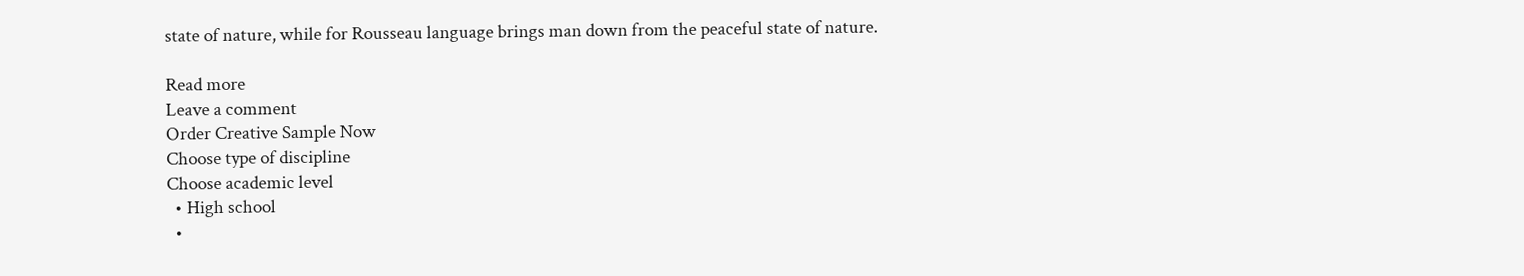state of nature, while for Rousseau language brings man down from the peaceful state of nature.

Read more
Leave a comment
Order Creative Sample Now
Choose type of discipline
Choose academic level
  • High school
  •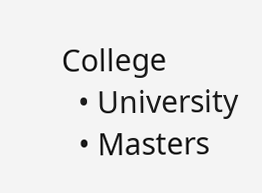College
  • University
  • Masters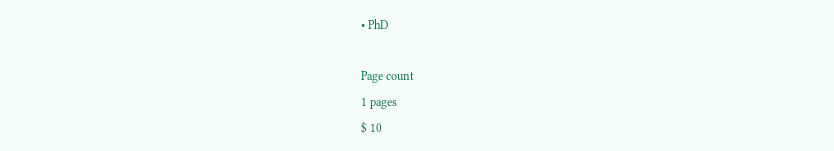• PhD

Page count
1 pages
$ 10